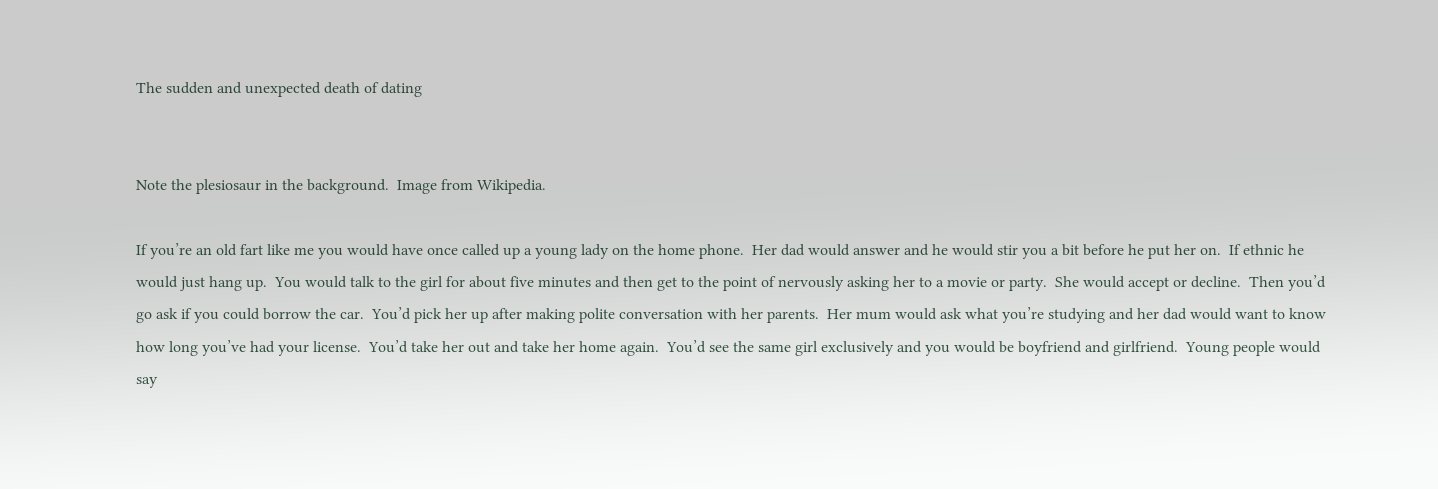The sudden and unexpected death of dating


Note the plesiosaur in the background.  Image from Wikipedia.

If you’re an old fart like me you would have once called up a young lady on the home phone.  Her dad would answer and he would stir you a bit before he put her on.  If ethnic he would just hang up.  You would talk to the girl for about five minutes and then get to the point of nervously asking her to a movie or party.  She would accept or decline.  Then you’d go ask if you could borrow the car.  You’d pick her up after making polite conversation with her parents.  Her mum would ask what you’re studying and her dad would want to know how long you’ve had your license.  You’d take her out and take her home again.  You’d see the same girl exclusively and you would be boyfriend and girlfriend.  Young people would say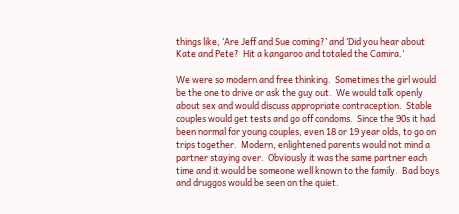things like, ‘Are Jeff and Sue coming?’ and ‘Did you hear about Kate and Pete?  Hit a kangaroo and totaled the Camira.’

We were so modern and free thinking.  Sometimes the girl would be the one to drive or ask the guy out.  We would talk openly about sex and would discuss appropriate contraception.  Stable couples would get tests and go off condoms.  Since the 90s it had been normal for young couples, even 18 or 19 year olds, to go on trips together.  Modern, enlightened parents would not mind a partner staying over.  Obviously it was the same partner each time and it would be someone well known to the family.  Bad boys and druggos would be seen on the quiet.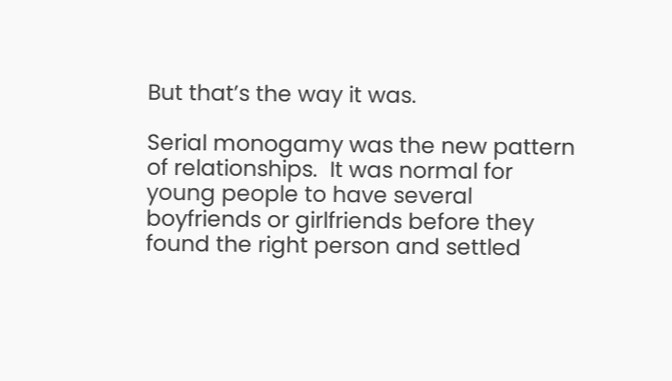But that’s the way it was.

Serial monogamy was the new pattern of relationships.  It was normal for young people to have several boyfriends or girlfriends before they found the right person and settled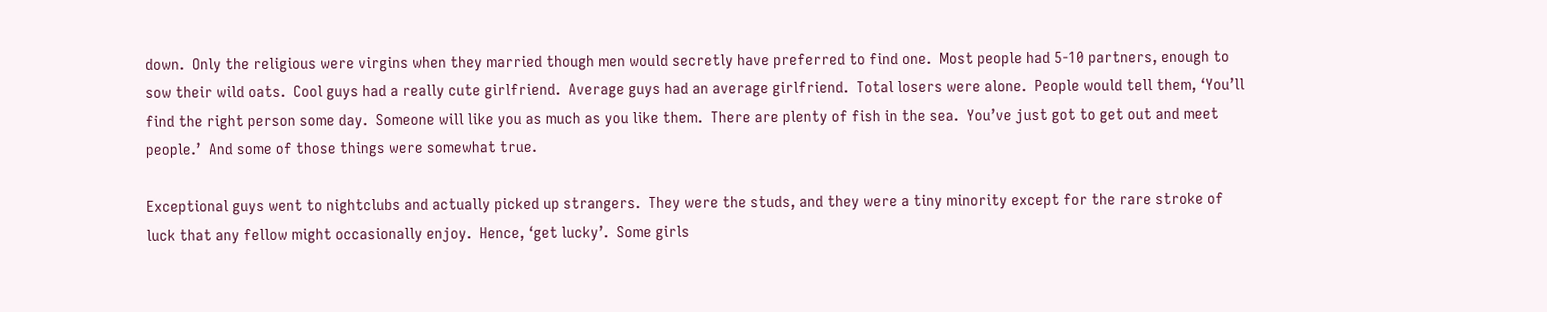down.  Only the religious were virgins when they married though men would secretly have preferred to find one.  Most people had 5-10 partners, enough to sow their wild oats.  Cool guys had a really cute girlfriend.  Average guys had an average girlfriend.  Total losers were alone.  People would tell them, ‘You’ll find the right person some day.  Someone will like you as much as you like them.  There are plenty of fish in the sea.  You’ve just got to get out and meet people.’  And some of those things were somewhat true.

Exceptional guys went to nightclubs and actually picked up strangers.  They were the studs, and they were a tiny minority except for the rare stroke of luck that any fellow might occasionally enjoy.  Hence, ‘get lucky’.  Some girls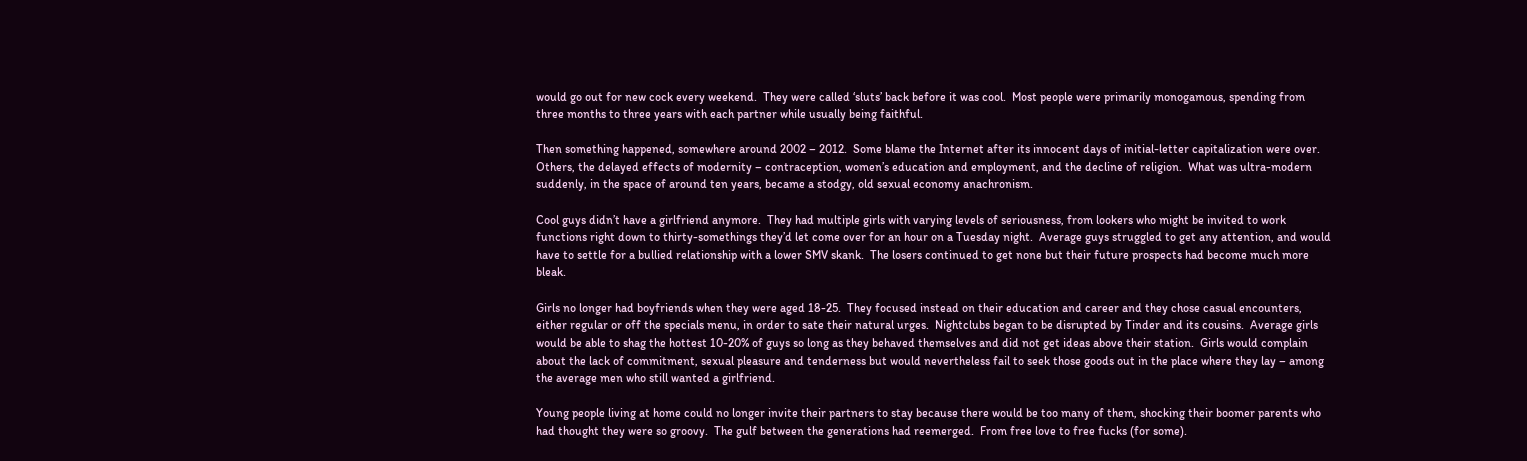would go out for new cock every weekend.  They were called ‘sluts’ back before it was cool.  Most people were primarily monogamous, spending from three months to three years with each partner while usually being faithful.

Then something happened, somewhere around 2002 – 2012.  Some blame the Internet after its innocent days of initial-letter capitalization were over.  Others, the delayed effects of modernity – contraception, women’s education and employment, and the decline of religion.  What was ultra-modern suddenly, in the space of around ten years, became a stodgy, old sexual economy anachronism.

Cool guys didn’t have a girlfriend anymore.  They had multiple girls with varying levels of seriousness, from lookers who might be invited to work functions right down to thirty-somethings they’d let come over for an hour on a Tuesday night.  Average guys struggled to get any attention, and would have to settle for a bullied relationship with a lower SMV skank.  The losers continued to get none but their future prospects had become much more bleak.

Girls no longer had boyfriends when they were aged 18-25.  They focused instead on their education and career and they chose casual encounters, either regular or off the specials menu, in order to sate their natural urges.  Nightclubs began to be disrupted by Tinder and its cousins.  Average girls would be able to shag the hottest 10-20% of guys so long as they behaved themselves and did not get ideas above their station.  Girls would complain about the lack of commitment, sexual pleasure and tenderness but would nevertheless fail to seek those goods out in the place where they lay – among the average men who still wanted a girlfriend.

Young people living at home could no longer invite their partners to stay because there would be too many of them, shocking their boomer parents who had thought they were so groovy.  The gulf between the generations had reemerged.  From free love to free fucks (for some).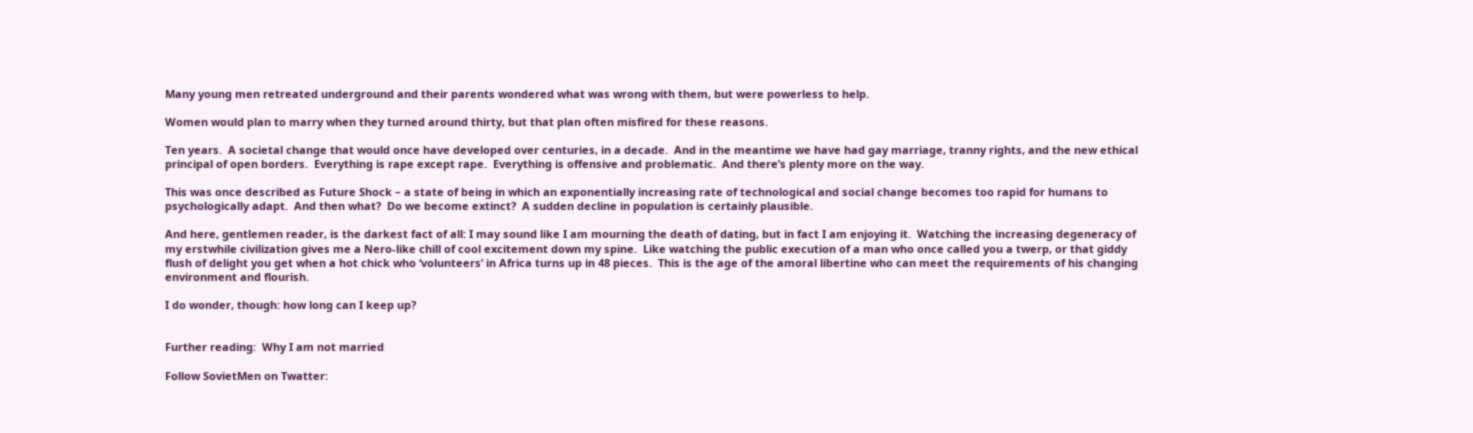Many young men retreated underground and their parents wondered what was wrong with them, but were powerless to help.

Women would plan to marry when they turned around thirty, but that plan often misfired for these reasons.

Ten years.  A societal change that would once have developed over centuries, in a decade.  And in the meantime we have had gay marriage, tranny rights, and the new ethical principal of open borders.  Everything is rape except rape.  Everything is offensive and problematic.  And there’s plenty more on the way.

This was once described as Future Shock – a state of being in which an exponentially increasing rate of technological and social change becomes too rapid for humans to psychologically adapt.  And then what?  Do we become extinct?  A sudden decline in population is certainly plausible.

And here, gentlemen reader, is the darkest fact of all: I may sound like I am mourning the death of dating, but in fact I am enjoying it.  Watching the increasing degeneracy of my erstwhile civilization gives me a Nero-like chill of cool excitement down my spine.  Like watching the public execution of a man who once called you a twerp, or that giddy flush of delight you get when a hot chick who ‘volunteers’ in Africa turns up in 48 pieces.  This is the age of the amoral libertine who can meet the requirements of his changing environment and flourish.

I do wonder, though: how long can I keep up?


Further reading:  Why I am not married

Follow SovietMen on Twatter: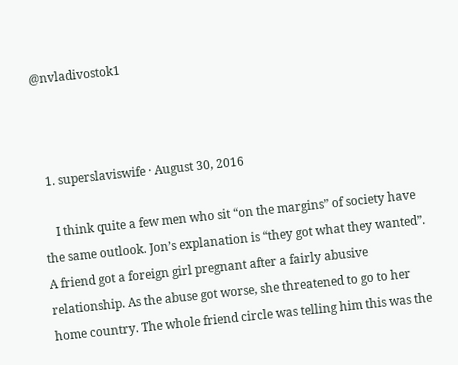@nvladivostok1



  1. superslaviswife · August 30, 2016

    I think quite a few men who sit “on the margins” of society have the same outlook. Jon’s explanation is “they got what they wanted”. A friend got a foreign girl pregnant after a fairly abusive relationship. As the abuse got worse, she threatened to go to her home country. The whole friend circle was telling him this was the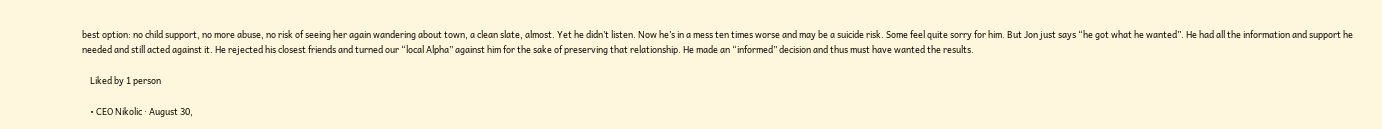best option: no child support, no more abuse, no risk of seeing her again wandering about town, a clean slate, almost. Yet he didn’t listen. Now he’s in a mess ten times worse and may be a suicide risk. Some feel quite sorry for him. But Jon just says “he got what he wanted”. He had all the information and support he needed and still acted against it. He rejected his closest friends and turned our “local Alpha” against him for the sake of preserving that relationship. He made an “informed” decision and thus must have wanted the results.

    Liked by 1 person

    • CEO Nikolic · August 30,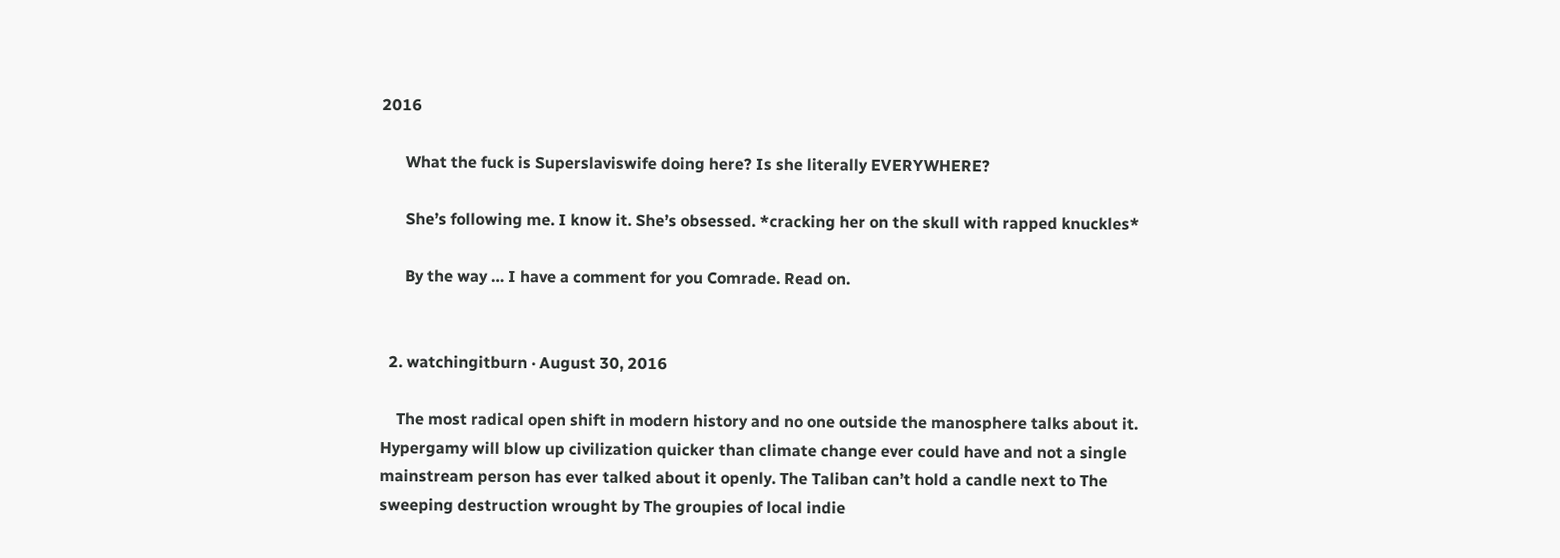2016

      What the fuck is Superslaviswife doing here? Is she literally EVERYWHERE?

      She’s following me. I know it. She’s obsessed. *cracking her on the skull with rapped knuckles*

      By the way … I have a comment for you Comrade. Read on.


  2. watchingitburn · August 30, 2016

    The most radical open shift in modern history and no one outside the manosphere talks about it. Hypergamy will blow up civilization quicker than climate change ever could have and not a single mainstream person has ever talked about it openly. The Taliban can’t hold a candle next to The sweeping destruction wrought by The groupies of local indie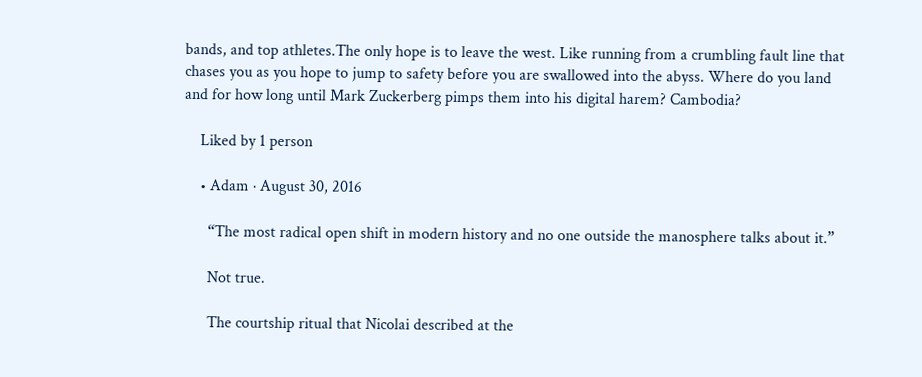bands, and top athletes.The only hope is to leave the west. Like running from a crumbling fault line that chases you as you hope to jump to safety before you are swallowed into the abyss. Where do you land and for how long until Mark Zuckerberg pimps them into his digital harem? Cambodia?

    Liked by 1 person

    • Adam · August 30, 2016

      “The most radical open shift in modern history and no one outside the manosphere talks about it.”

      Not true.

      The courtship ritual that Nicolai described at the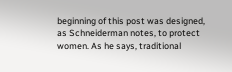beginning of this post was designed, as Schneiderman notes, to protect women. As he says, traditional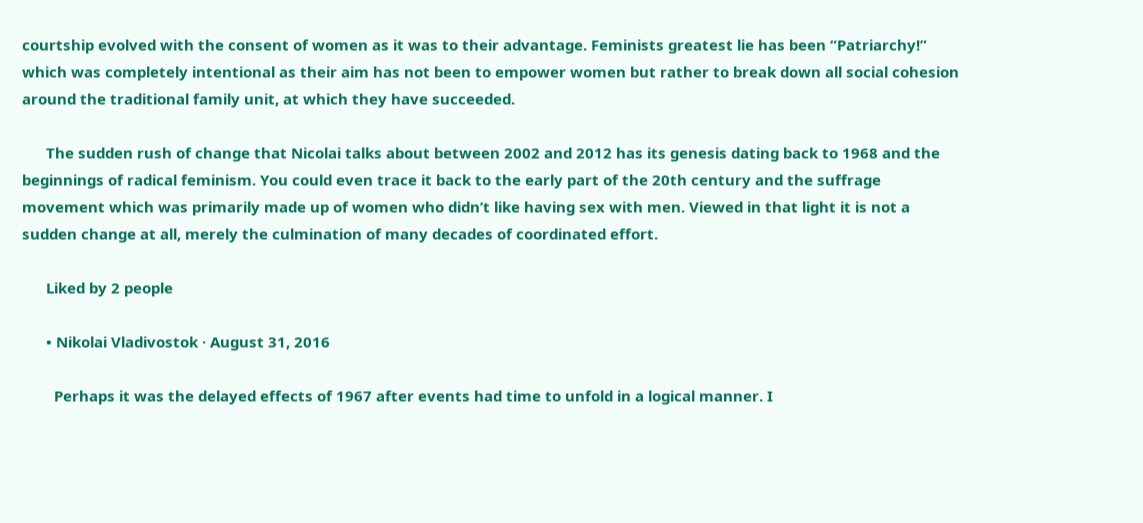courtship evolved with the consent of women as it was to their advantage. Feminists greatest lie has been “Patriarchy!” which was completely intentional as their aim has not been to empower women but rather to break down all social cohesion around the traditional family unit, at which they have succeeded.

      The sudden rush of change that Nicolai talks about between 2002 and 2012 has its genesis dating back to 1968 and the beginnings of radical feminism. You could even trace it back to the early part of the 20th century and the suffrage movement which was primarily made up of women who didn’t like having sex with men. Viewed in that light it is not a sudden change at all, merely the culmination of many decades of coordinated effort.

      Liked by 2 people

      • Nikolai Vladivostok · August 31, 2016

        Perhaps it was the delayed effects of 1967 after events had time to unfold in a logical manner. I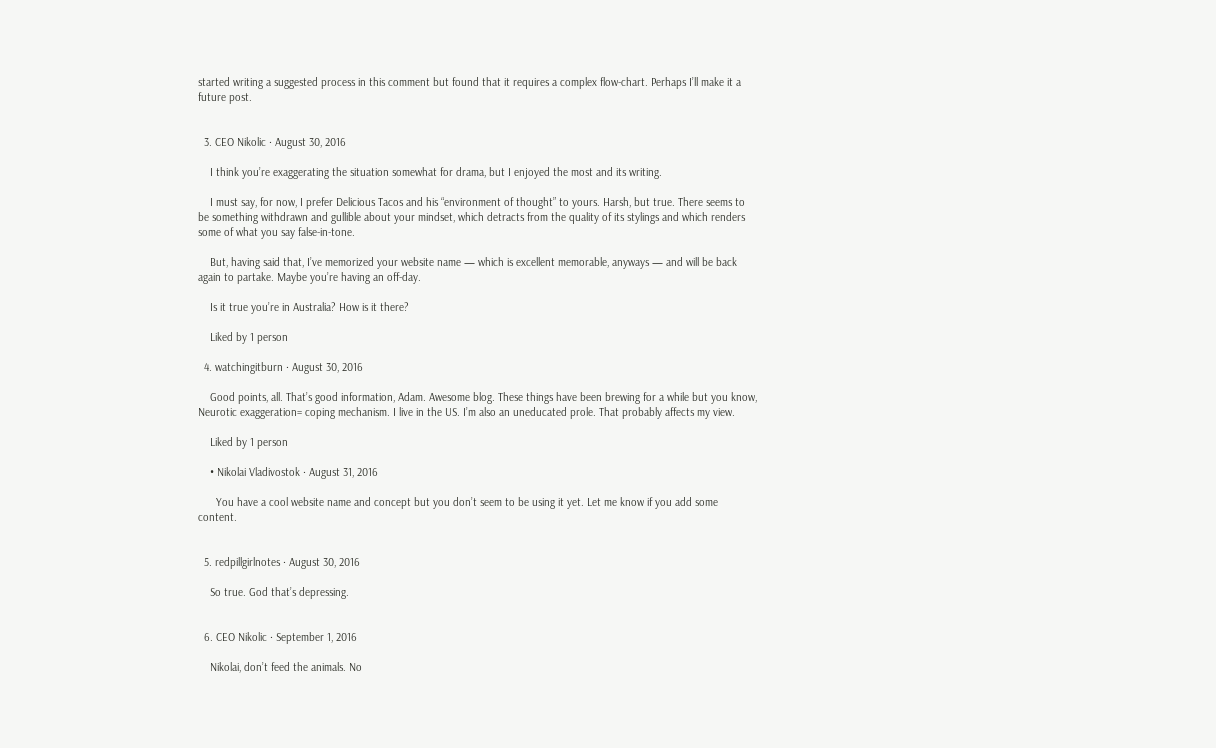started writing a suggested process in this comment but found that it requires a complex flow-chart. Perhaps I’ll make it a future post.


  3. CEO Nikolic · August 30, 2016

    I think you’re exaggerating the situation somewhat for drama, but I enjoyed the most and its writing.

    I must say, for now, I prefer Delicious Tacos and his “environment of thought” to yours. Harsh, but true. There seems to be something withdrawn and gullible about your mindset, which detracts from the quality of its stylings and which renders some of what you say false-in-tone.

    But, having said that, I’ve memorized your website name — which is excellent memorable, anyways — and will be back again to partake. Maybe you’re having an off-day.

    Is it true you’re in Australia? How is it there?

    Liked by 1 person

  4. watchingitburn · August 30, 2016

    Good points, all. That’s good information, Adam. Awesome blog. These things have been brewing for a while but you know, Neurotic exaggeration= coping mechanism. I live in the US. I’m also an uneducated prole. That probably affects my view.

    Liked by 1 person

    • Nikolai Vladivostok · August 31, 2016

      You have a cool website name and concept but you don’t seem to be using it yet. Let me know if you add some content.


  5. redpillgirlnotes · August 30, 2016

    So true. God that’s depressing.


  6. CEO Nikolic · September 1, 2016

    Nikolai, don’t feed the animals. No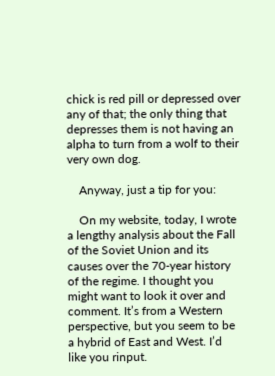chick is red pill or depressed over any of that; the only thing that depresses them is not having an alpha to turn from a wolf to their very own dog.

    Anyway, just a tip for you:

    On my website, today, I wrote a lengthy analysis about the Fall of the Soviet Union and its causes over the 70-year history of the regime. I thought you might want to look it over and comment. It’s from a Western perspective, but you seem to be a hybrid of East and West. I’d like you rinput.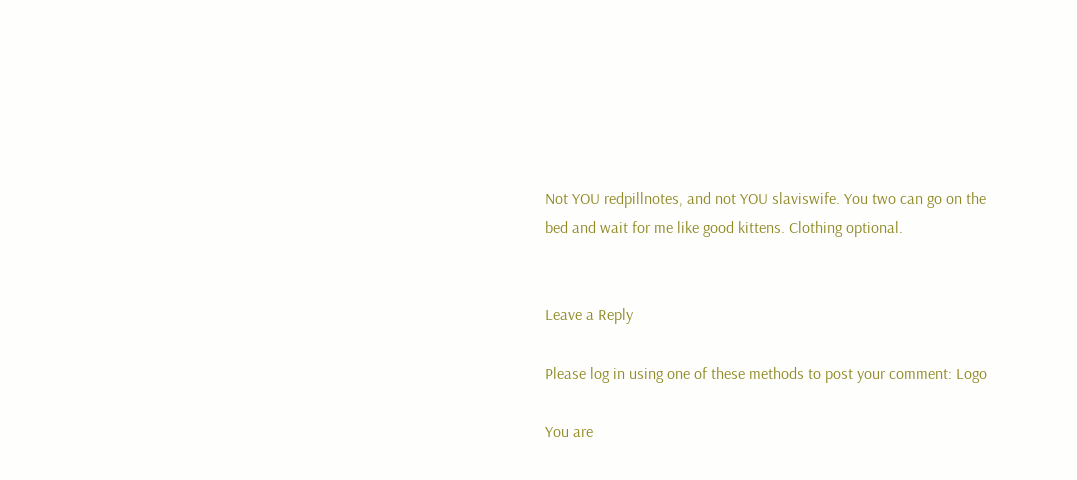Not YOU redpillnotes, and not YOU slaviswife. You two can go on the bed and wait for me like good kittens. Clothing optional.


Leave a Reply

Please log in using one of these methods to post your comment: Logo

You are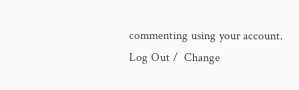commenting using your account. Log Out /  Change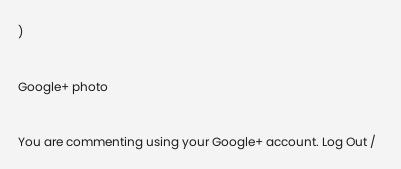)

Google+ photo

You are commenting using your Google+ account. Log Out /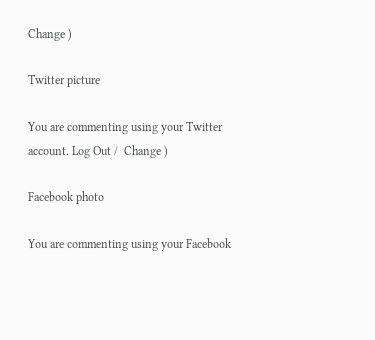Change )

Twitter picture

You are commenting using your Twitter account. Log Out /  Change )

Facebook photo

You are commenting using your Facebook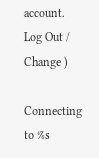account. Log Out /  Change )

Connecting to %s